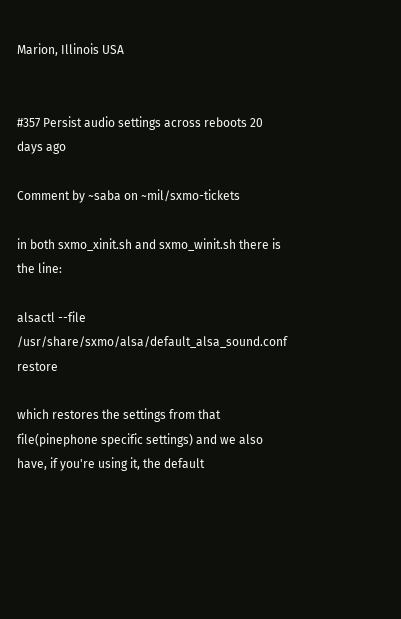Marion, Illinois USA


#357 Persist audio settings across reboots 20 days ago

Comment by ~saba on ~mil/sxmo-tickets

in both sxmo_xinit.sh and sxmo_winit.sh there is the line:

alsactl --file /usr/share/sxmo/alsa/default_alsa_sound.conf restore

which restores the settings from that file(pinephone specific settings) and we also have, if you're using it, the default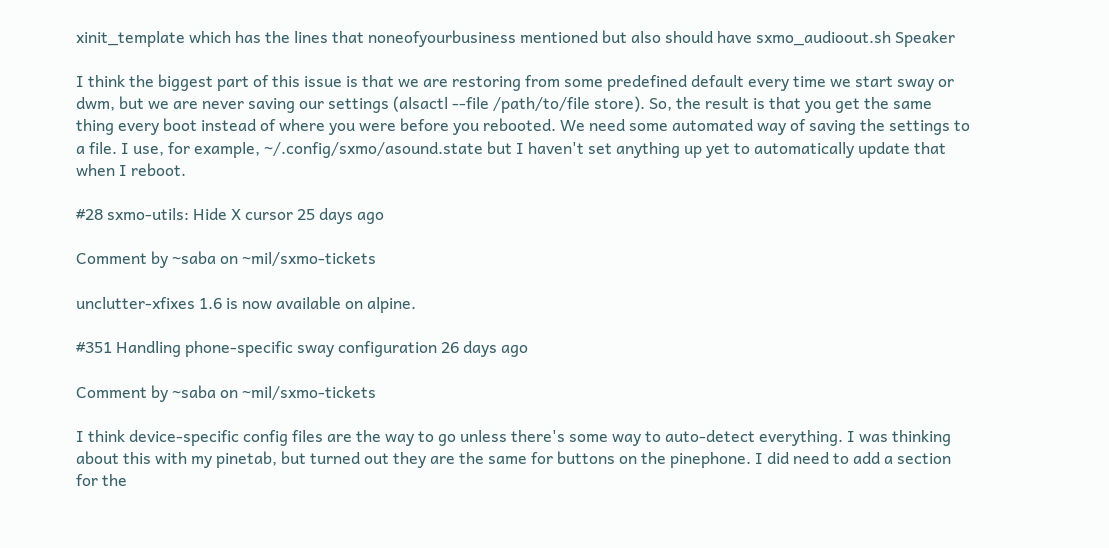xinit_template which has the lines that noneofyourbusiness mentioned but also should have sxmo_audioout.sh Speaker

I think the biggest part of this issue is that we are restoring from some predefined default every time we start sway or dwm, but we are never saving our settings (alsactl --file /path/to/file store). So, the result is that you get the same thing every boot instead of where you were before you rebooted. We need some automated way of saving the settings to a file. I use, for example, ~/.config/sxmo/asound.state but I haven't set anything up yet to automatically update that when I reboot.

#28 sxmo-utils: Hide X cursor 25 days ago

Comment by ~saba on ~mil/sxmo-tickets

unclutter-xfixes 1.6 is now available on alpine.

#351 Handling phone-specific sway configuration 26 days ago

Comment by ~saba on ~mil/sxmo-tickets

I think device-specific config files are the way to go unless there's some way to auto-detect everything. I was thinking about this with my pinetab, but turned out they are the same for buttons on the pinephone. I did need to add a section for the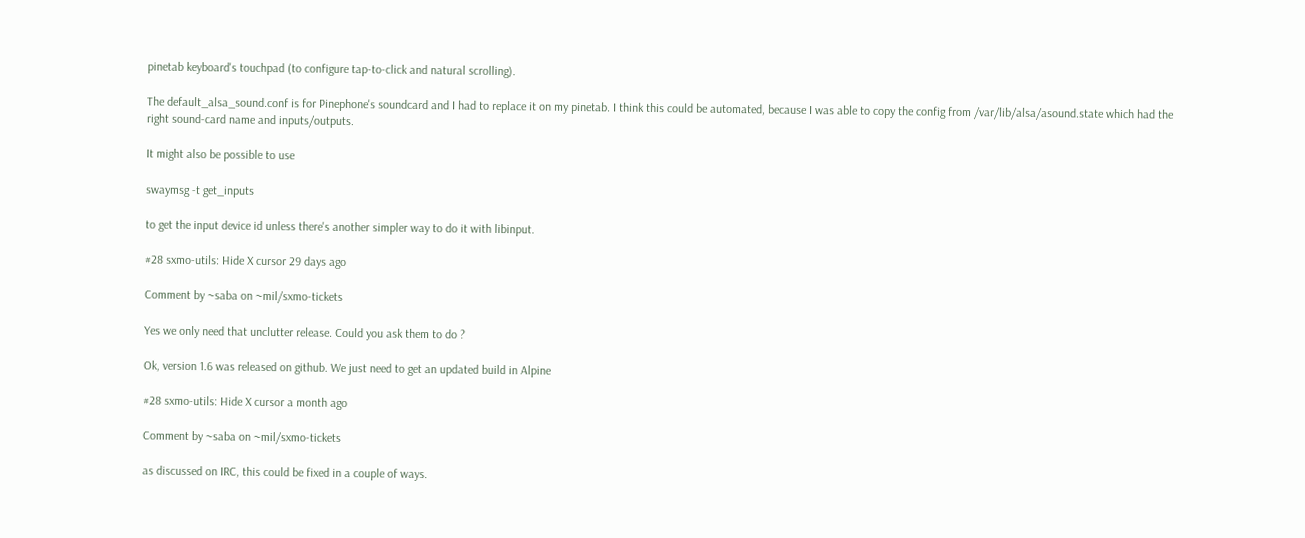pinetab keyboard's touchpad (to configure tap-to-click and natural scrolling).

The default_alsa_sound.conf is for Pinephone's soundcard and I had to replace it on my pinetab. I think this could be automated, because I was able to copy the config from /var/lib/alsa/asound.state which had the right sound-card name and inputs/outputs.

It might also be possible to use

swaymsg -t get_inputs

to get the input device id unless there's another simpler way to do it with libinput.

#28 sxmo-utils: Hide X cursor 29 days ago

Comment by ~saba on ~mil/sxmo-tickets

Yes we only need that unclutter release. Could you ask them to do ?

Ok, version 1.6 was released on github. We just need to get an updated build in Alpine

#28 sxmo-utils: Hide X cursor a month ago

Comment by ~saba on ~mil/sxmo-tickets

as discussed on IRC, this could be fixed in a couple of ways.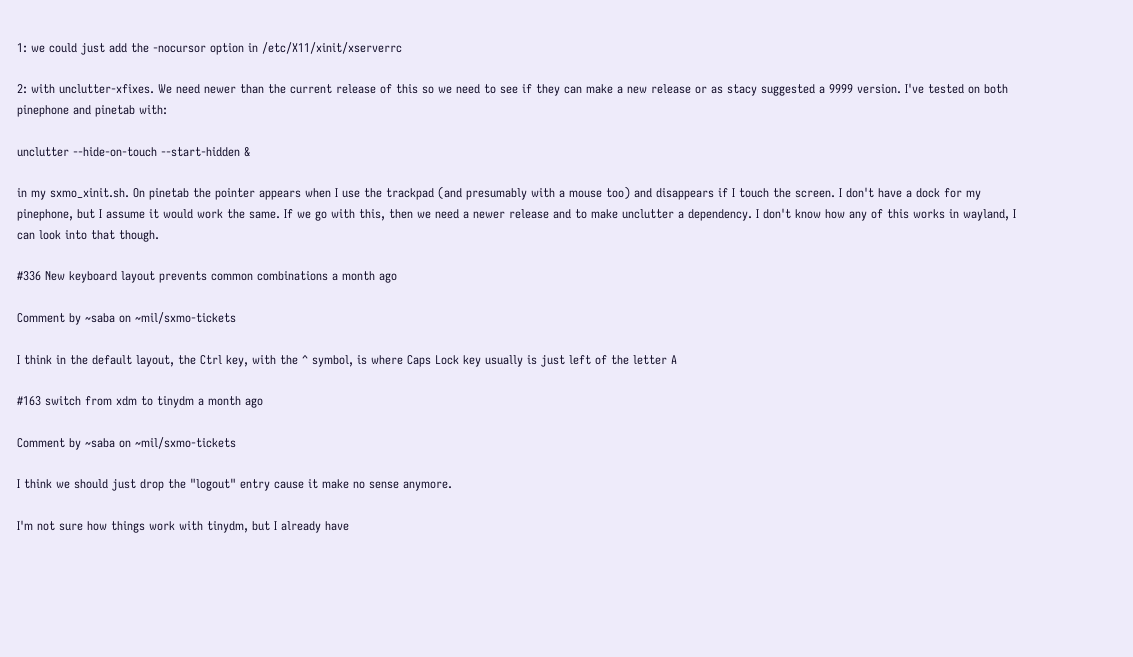1: we could just add the -nocursor option in /etc/X11/xinit/xserverrc

2: with unclutter-xfixes. We need newer than the current release of this so we need to see if they can make a new release or as stacy suggested a 9999 version. I've tested on both pinephone and pinetab with:

unclutter --hide-on-touch --start-hidden &

in my sxmo_xinit.sh. On pinetab the pointer appears when I use the trackpad (and presumably with a mouse too) and disappears if I touch the screen. I don't have a dock for my pinephone, but I assume it would work the same. If we go with this, then we need a newer release and to make unclutter a dependency. I don't know how any of this works in wayland, I can look into that though.

#336 New keyboard layout prevents common combinations a month ago

Comment by ~saba on ~mil/sxmo-tickets

I think in the default layout, the Ctrl key, with the ^ symbol, is where Caps Lock key usually is just left of the letter A

#163 switch from xdm to tinydm a month ago

Comment by ~saba on ~mil/sxmo-tickets

I think we should just drop the "logout" entry cause it make no sense anymore.

I'm not sure how things work with tinydm, but I already have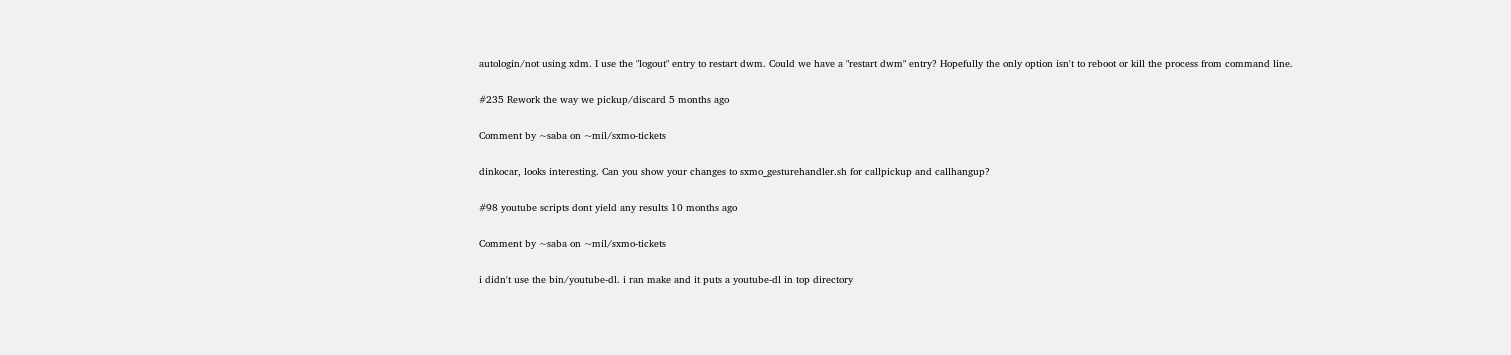autologin/not using xdm. I use the "logout" entry to restart dwm. Could we have a "restart dwm" entry? Hopefully the only option isn't to reboot or kill the process from command line.

#235 Rework the way we pickup/discard 5 months ago

Comment by ~saba on ~mil/sxmo-tickets

dinkocar, looks interesting. Can you show your changes to sxmo_gesturehandler.sh for callpickup and callhangup?

#98 youtube scripts dont yield any results 10 months ago

Comment by ~saba on ~mil/sxmo-tickets

i didn't use the bin/youtube-dl. i ran make and it puts a youtube-dl in top directory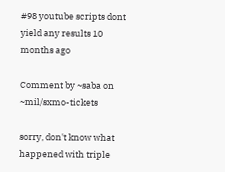#98 youtube scripts dont yield any results 10 months ago

Comment by ~saba on ~mil/sxmo-tickets

sorry, don't know what happened with triple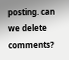posting. can we delete comments?